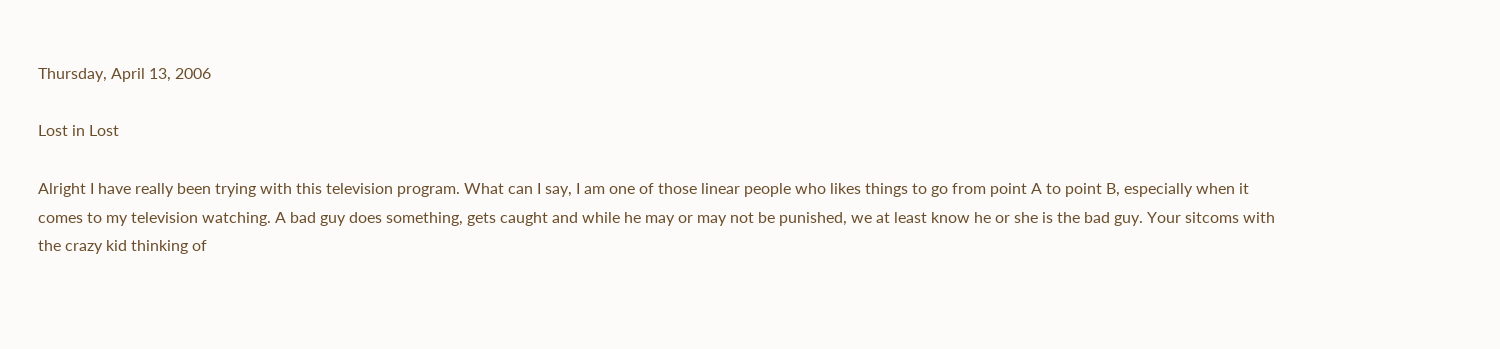Thursday, April 13, 2006

Lost in Lost

Alright I have really been trying with this television program. What can I say, I am one of those linear people who likes things to go from point A to point B, especially when it comes to my television watching. A bad guy does something, gets caught and while he may or may not be punished, we at least know he or she is the bad guy. Your sitcoms with the crazy kid thinking of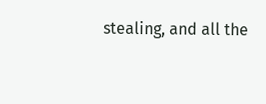stealing, and all the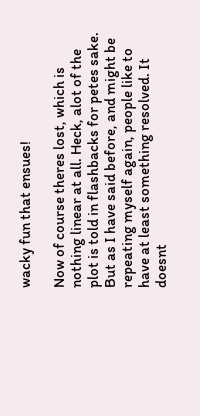wacky fun that ensues!

Now of course theres lost, which is nothing linear at all. Heck, alot of the plot is told in flashbacks for petes sake. But as I have said before, and might be repeating myself again, people like to have at least something resolved. It doesnt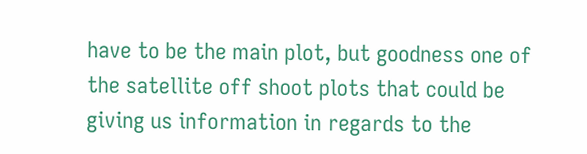have to be the main plot, but goodness one of the satellite off shoot plots that could be giving us information in regards to the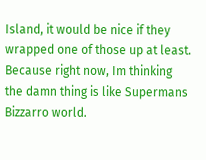Island, it would be nice if they wrapped one of those up at least. Because right now, Im thinking the damn thing is like Supermans Bizzarro world.